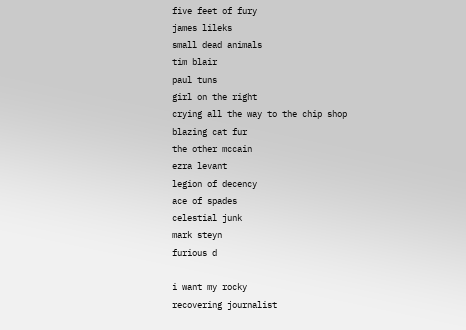five feet of fury
james lileks
small dead animals
tim blair
paul tuns
girl on the right
crying all the way to the chip shop
blazing cat fur
the other mccain
ezra levant
legion of decency
ace of spades
celestial junk
mark steyn
furious d

i want my rocky
recovering journalist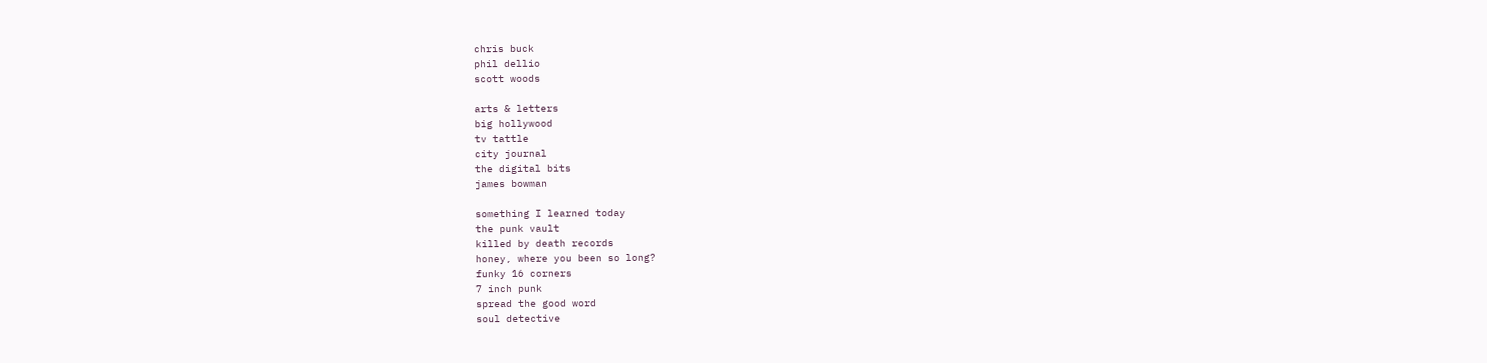chris buck
phil dellio
scott woods

arts & letters
big hollywood
tv tattle
city journal
the digital bits
james bowman

something I learned today
the punk vault
killed by death records
honey, where you been so long?
funky 16 corners
7 inch punk
spread the good word
soul detective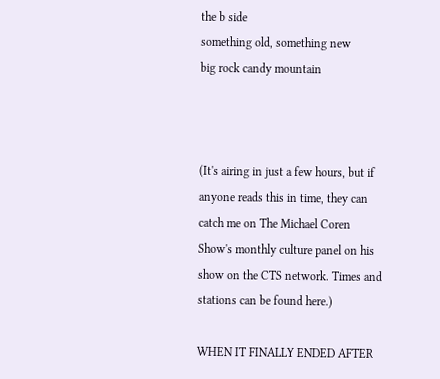the b side
something old, something new
big rock candy mountain



(It's airing in just a few hours, but if anyone reads this in time, they can catch me on The Michael Coren Show's monthly culture panel on his show on the CTS network. Times and stations can be found here.)

WHEN IT FINALLY ENDED AFTER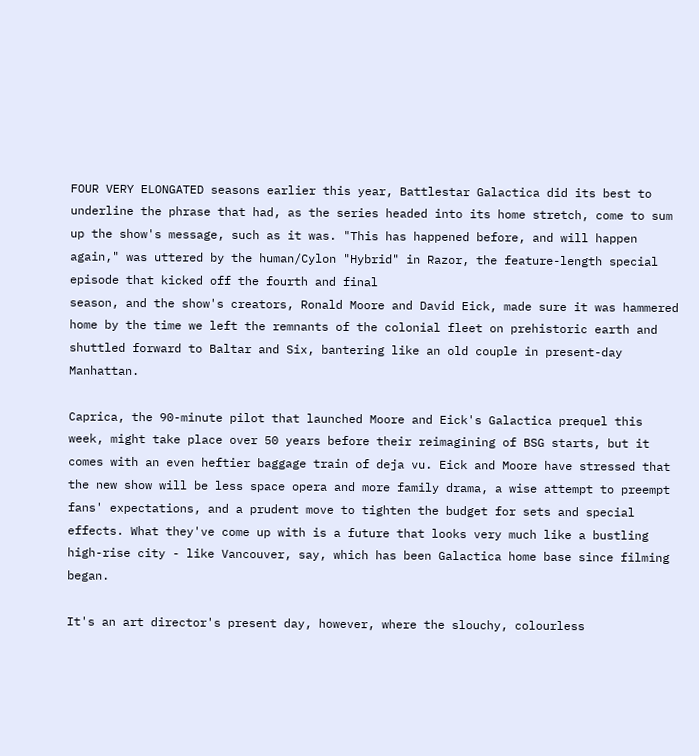FOUR VERY ELONGATED seasons earlier this year, Battlestar Galactica did its best to underline the phrase that had, as the series headed into its home stretch, come to sum up the show's message, such as it was. "This has happened before, and will happen again," was uttered by the human/Cylon "Hybrid" in Razor, the feature-length special episode that kicked off the fourth and final
season, and the show's creators, Ronald Moore and David Eick, made sure it was hammered home by the time we left the remnants of the colonial fleet on prehistoric earth and shuttled forward to Baltar and Six, bantering like an old couple in present-day Manhattan.

Caprica, the 90-minute pilot that launched Moore and Eick's Galactica prequel this week, might take place over 50 years before their reimagining of BSG starts, but it comes with an even heftier baggage train of deja vu. Eick and Moore have stressed that the new show will be less space opera and more family drama, a wise attempt to preempt fans' expectations, and a prudent move to tighten the budget for sets and special effects. What they've come up with is a future that looks very much like a bustling high-rise city - like Vancouver, say, which has been Galactica home base since filming began.

It's an art director's present day, however, where the slouchy, colourless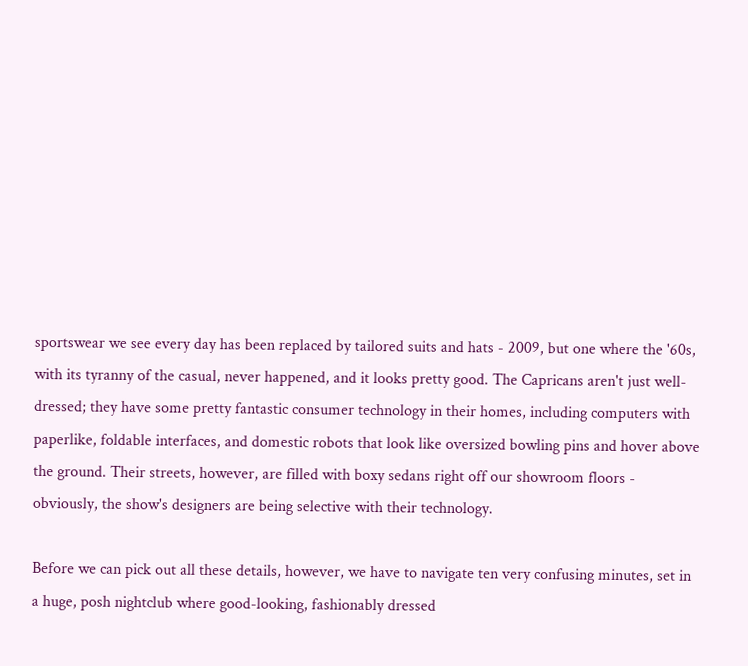sportswear we see every day has been replaced by tailored suits and hats - 2009, but one where the '60s, with its tyranny of the casual, never happened, and it looks pretty good. The Capricans aren't just well-dressed; they have some pretty fantastic consumer technology in their homes, including computers with paperlike, foldable interfaces, and domestic robots that look like oversized bowling pins and hover above the ground. Their streets, however, are filled with boxy sedans right off our showroom floors - obviously, the show's designers are being selective with their technology.

Before we can pick out all these details, however, we have to navigate ten very confusing minutes, set in a huge, posh nightclub where good-looking, fashionably dressed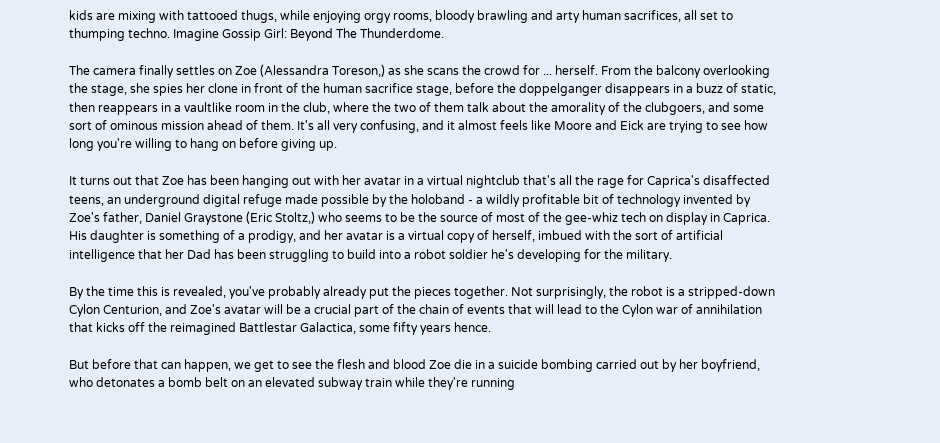kids are mixing with tattooed thugs, while enjoying orgy rooms, bloody brawling and arty human sacrifices, all set to thumping techno. Imagine Gossip Girl: Beyond The Thunderdome.

The camera finally settles on Zoe (Alessandra Toreson,) as she scans the crowd for ... herself. From the balcony overlooking the stage, she spies her clone in front of the human sacrifice stage, before the doppelganger disappears in a buzz of static, then reappears in a vaultlike room in the club, where the two of them talk about the amorality of the clubgoers, and some sort of ominous mission ahead of them. It's all very confusing, and it almost feels like Moore and Eick are trying to see how long you're willing to hang on before giving up.

It turns out that Zoe has been hanging out with her avatar in a virtual nightclub that's all the rage for Caprica's disaffected teens, an underground digital refuge made possible by the holoband - a wildly profitable bit of technology invented by Zoe's father, Daniel Graystone (Eric Stoltz,) who seems to be the source of most of the gee-whiz tech on display in Caprica. His daughter is something of a prodigy, and her avatar is a virtual copy of herself, imbued with the sort of artificial intelligence that her Dad has been struggling to build into a robot soldier he's developing for the military.

By the time this is revealed, you've probably already put the pieces together. Not surprisingly, the robot is a stripped-down Cylon Centurion, and Zoe's avatar will be a crucial part of the chain of events that will lead to the Cylon war of annihilation that kicks off the reimagined Battlestar Galactica, some fifty years hence.

But before that can happen, we get to see the flesh and blood Zoe die in a suicide bombing carried out by her boyfriend, who detonates a bomb belt on an elevated subway train while they're running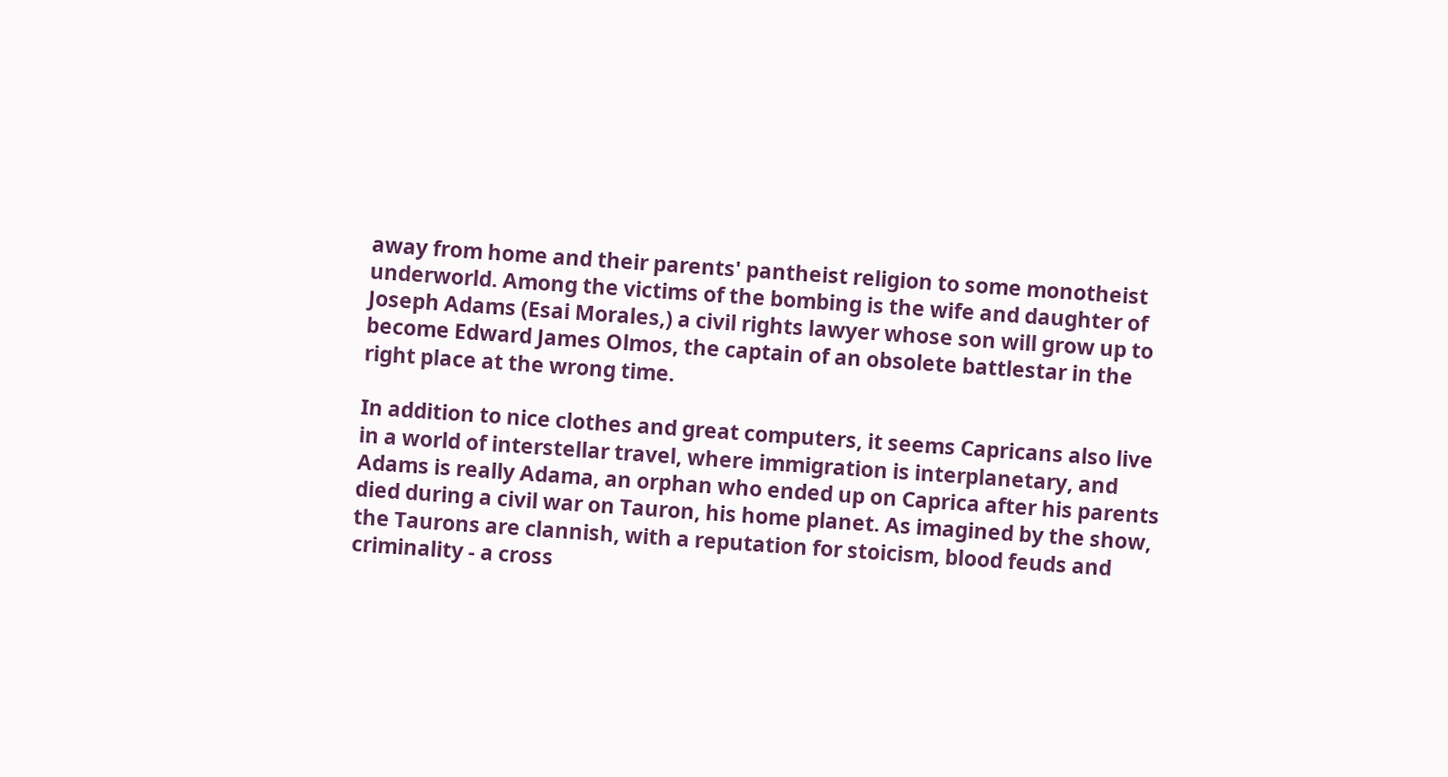away from home and their parents' pantheist religion to some monotheist underworld. Among the victims of the bombing is the wife and daughter of Joseph Adams (Esai Morales,) a civil rights lawyer whose son will grow up to become Edward James Olmos, the captain of an obsolete battlestar in the right place at the wrong time.

In addition to nice clothes and great computers, it seems Capricans also live in a world of interstellar travel, where immigration is interplanetary, and Adams is really Adama, an orphan who ended up on Caprica after his parents died during a civil war on Tauron, his home planet. As imagined by the show, the Taurons are clannish, with a reputation for stoicism, blood feuds and criminality - a cross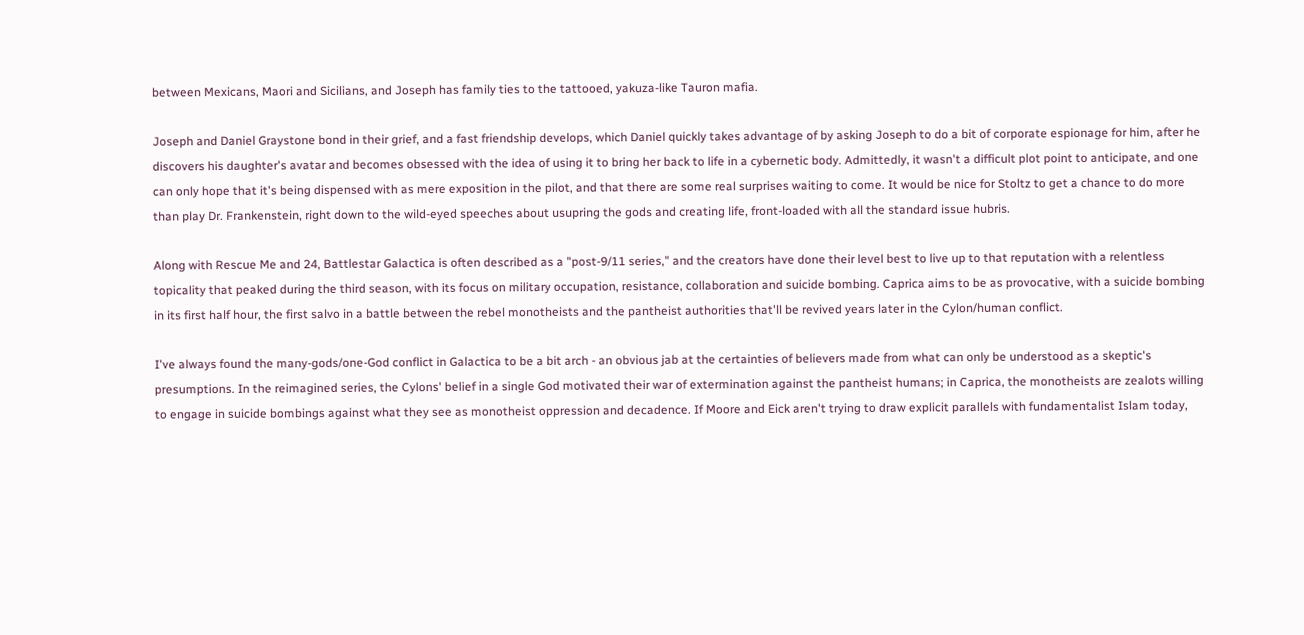between Mexicans, Maori and Sicilians, and Joseph has family ties to the tattooed, yakuza-like Tauron mafia.

Joseph and Daniel Graystone bond in their grief, and a fast friendship develops, which Daniel quickly takes advantage of by asking Joseph to do a bit of corporate espionage for him, after he discovers his daughter's avatar and becomes obsessed with the idea of using it to bring her back to life in a cybernetic body. Admittedly, it wasn't a difficult plot point to anticipate, and one can only hope that it's being dispensed with as mere exposition in the pilot, and that there are some real surprises waiting to come. It would be nice for Stoltz to get a chance to do more than play Dr. Frankenstein, right down to the wild-eyed speeches about usupring the gods and creating life, front-loaded with all the standard issue hubris.

Along with Rescue Me and 24, Battlestar Galactica is often described as a "post-9/11 series," and the creators have done their level best to live up to that reputation with a relentless topicality that peaked during the third season, with its focus on military occupation, resistance, collaboration and suicide bombing. Caprica aims to be as provocative, with a suicide bombing in its first half hour, the first salvo in a battle between the rebel monotheists and the pantheist authorities that'll be revived years later in the Cylon/human conflict.

I've always found the many-gods/one-God conflict in Galactica to be a bit arch - an obvious jab at the certainties of believers made from what can only be understood as a skeptic's presumptions. In the reimagined series, the Cylons' belief in a single God motivated their war of extermination against the pantheist humans; in Caprica, the monotheists are zealots willing to engage in suicide bombings against what they see as monotheist oppression and decadence. If Moore and Eick aren't trying to draw explicit parallels with fundamentalist Islam today,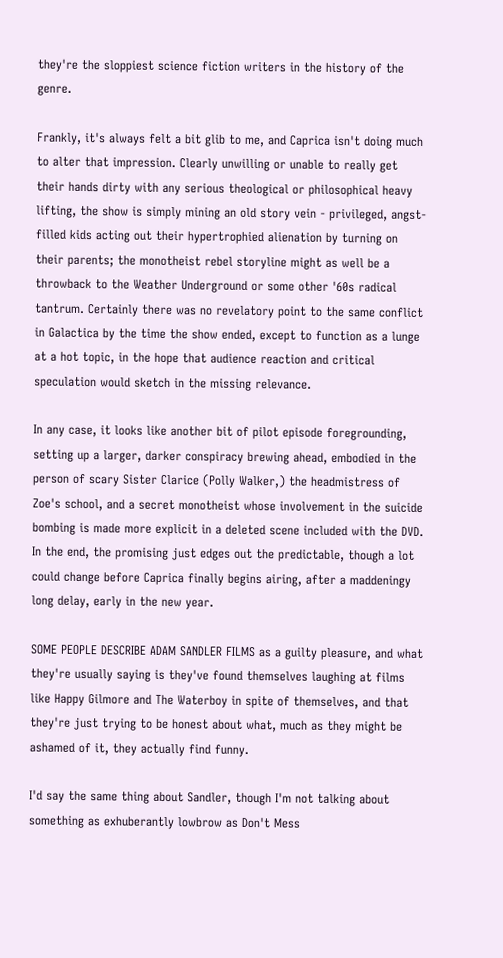they're the sloppiest science fiction writers in the history of the genre.

Frankly, it's always felt a bit glib to me, and Caprica isn't doing much to alter that impression. Clearly unwilling or unable to really get their hands dirty with any serious theological or philosophical heavy lifting, the show is simply mining an old story vein - privileged, angst-filled kids acting out their hypertrophied alienation by turning on their parents; the monotheist rebel storyline might as well be a throwback to the Weather Underground or some other '60s radical tantrum. Certainly there was no revelatory point to the same conflict in Galactica by the time the show ended, except to function as a lunge at a hot topic, in the hope that audience reaction and critical speculation would sketch in the missing relevance.

In any case, it looks like another bit of pilot episode foregrounding, setting up a larger, darker conspiracy brewing ahead, embodied in the person of scary Sister Clarice (Polly Walker,) the headmistress of Zoe's school, and a secret monotheist whose involvement in the suicide bombing is made more explicit in a deleted scene included with the DVD. In the end, the promising just edges out the predictable, though a lot could change before Caprica finally begins airing, after a maddeningy long delay, early in the new year.

SOME PEOPLE DESCRIBE ADAM SANDLER FILMS as a guilty pleasure, and what they're usually saying is they've found themselves laughing at films like Happy Gilmore and The Waterboy in spite of themselves, and that they're just trying to be honest about what, much as they might be ashamed of it, they actually find funny.

I'd say the same thing about Sandler, though I'm not talking about something as exhuberantly lowbrow as Don't Mess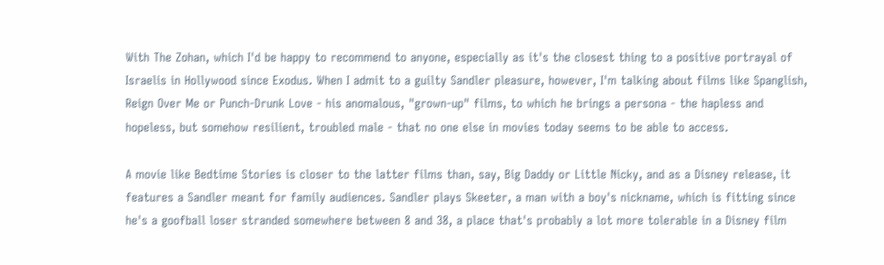With The Zohan, which I'd be happy to recommend to anyone, especially as it's the closest thing to a positive portrayal of Israelis in Hollywood since Exodus. When I admit to a guilty Sandler pleasure, however, I'm talking about films like Spanglish, Reign Over Me or Punch-Drunk Love - his anomalous, "grown-up" films, to which he brings a persona - the hapless and hopeless, but somehow resilient, troubled male - that no one else in movies today seems to be able to access.

A movie like Bedtime Stories is closer to the latter films than, say, Big Daddy or Little Nicky, and as a Disney release, it features a Sandler meant for family audiences. Sandler plays Skeeter, a man with a boy's nickname, which is fitting since he's a goofball loser stranded somewhere between 8 and 38, a place that's probably a lot more tolerable in a Disney film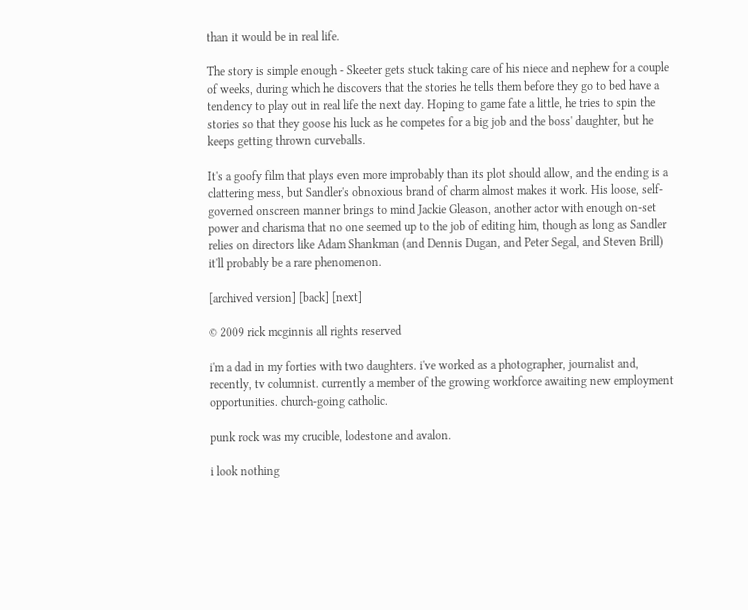than it would be in real life.

The story is simple enough - Skeeter gets stuck taking care of his niece and nephew for a couple of weeks, during which he discovers that the stories he tells them before they go to bed have a tendency to play out in real life the next day. Hoping to game fate a little, he tries to spin the stories so that they goose his luck as he competes for a big job and the boss' daughter, but he keeps getting thrown curveballs.

It's a goofy film that plays even more improbably than its plot should allow, and the ending is a clattering mess, but Sandler's obnoxious brand of charm almost makes it work. His loose, self-governed onscreen manner brings to mind Jackie Gleason, another actor with enough on-set power and charisma that no one seemed up to the job of editing him, though as long as Sandler relies on directors like Adam Shankman (and Dennis Dugan, and Peter Segal, and Steven Brill) it'll probably be a rare phenomenon.

[archived version] [back] [next]

© 2009 rick mcginnis all rights reserved

i'm a dad in my forties with two daughters. i've worked as a photographer, journalist and, recently, tv columnist. currently a member of the growing workforce awaiting new employment opportunities. church-going catholic.

punk rock was my crucible, lodestone and avalon.

i look nothing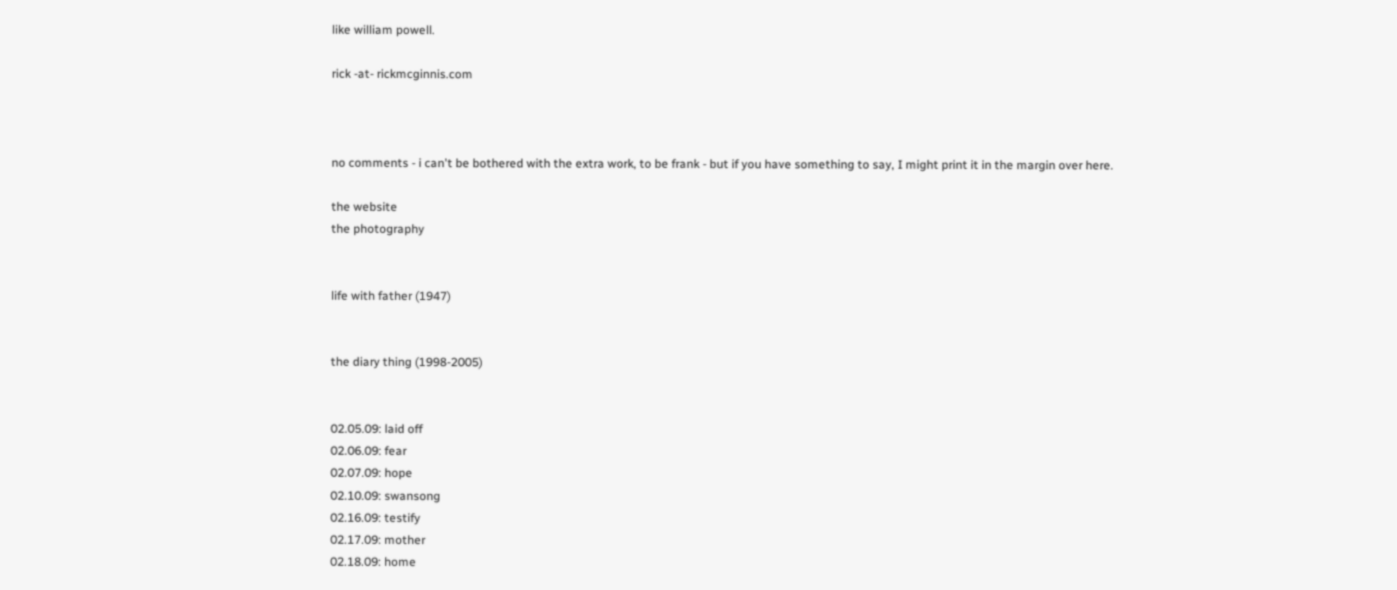like william powell.

rick -at- rickmcginnis.com



no comments - i can't be bothered with the extra work, to be frank - but if you have something to say, I might print it in the margin over here.

the website
the photography


life with father (1947)


the diary thing (1998-2005)


02.05.09: laid off
02.06.09: fear
02.07.09: hope
02.10.09: swansong
02.16.09: testify
02.17.09: mother
02.18.09: home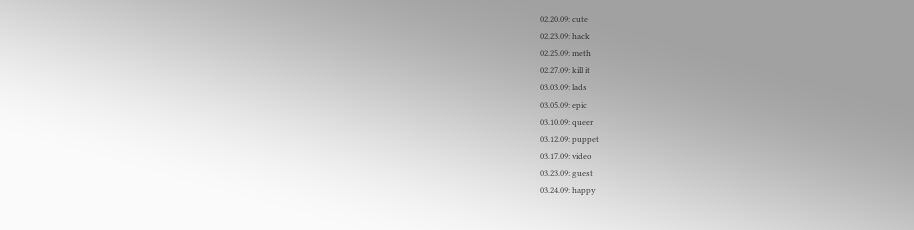02.20.09: cute
02.23.09: hack
02.25.09: meth
02.27.09: kill it
03.03.09: lads
03.05.09: epic
03.10.09: queer
03.12.09: puppet
03.17.09: video
03.23.09: guest
03.24.09: happy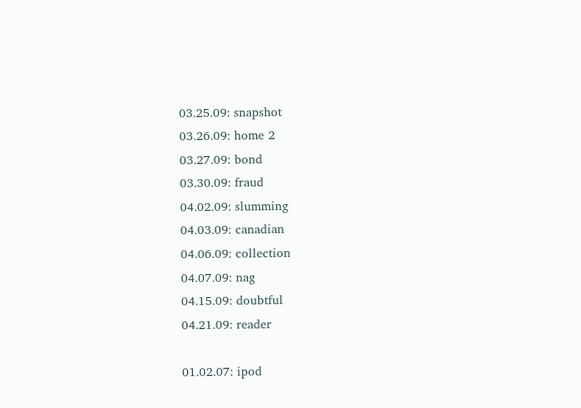03.25.09: snapshot
03.26.09: home 2
03.27.09: bond
03.30.09: fraud
04.02.09: slumming
04.03.09: canadian
04.06.09: collection
04.07.09: nag
04.15.09: doubtful
04.21.09: reader

01.02.07: ipod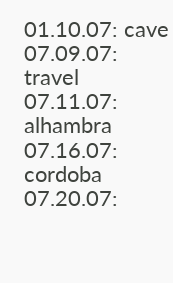01.10.07: cave
07.09.07: travel
07.11.07: alhambra
07.16.07: cordoba
07.20.07: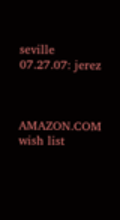seville
07.27.07: jerez



AMAZON.COM wish list